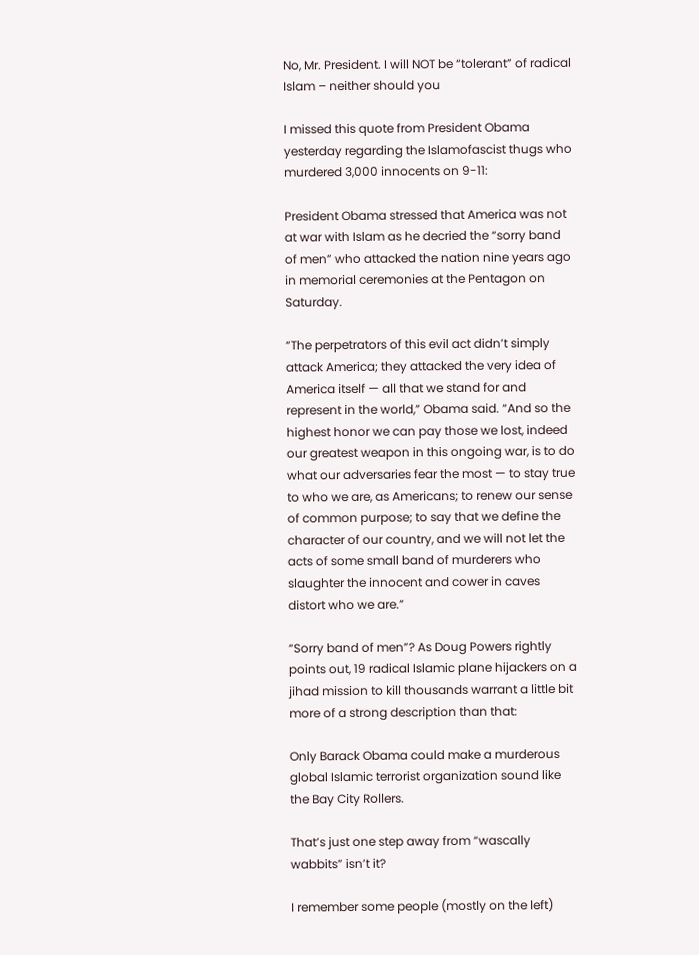No, Mr. President. I will NOT be “tolerant” of radical Islam – neither should you

I missed this quote from President Obama yesterday regarding the Islamofascist thugs who murdered 3,000 innocents on 9-11:

President Obama stressed that America was not at war with Islam as he decried the “sorry band of men” who attacked the nation nine years ago in memorial ceremonies at the Pentagon on Saturday.

“The perpetrators of this evil act didn’t simply attack America; they attacked the very idea of America itself — all that we stand for and represent in the world,” Obama said. “And so the highest honor we can pay those we lost, indeed our greatest weapon in this ongoing war, is to do what our adversaries fear the most — to stay true to who we are, as Americans; to renew our sense of common purpose; to say that we define the character of our country, and we will not let the acts of some small band of murderers who slaughter the innocent and cower in caves distort who we are.”

“Sorry band of men”? As Doug Powers rightly points out, 19 radical Islamic plane hijackers on a jihad mission to kill thousands warrant a little bit more of a strong description than that:

Only Barack Obama could make a murderous global Islamic terrorist organization sound like the Bay City Rollers.

That’s just one step away from “wascally wabbits” isn’t it?

I remember some people (mostly on the left)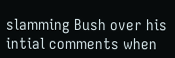slamming Bush over his intial comments when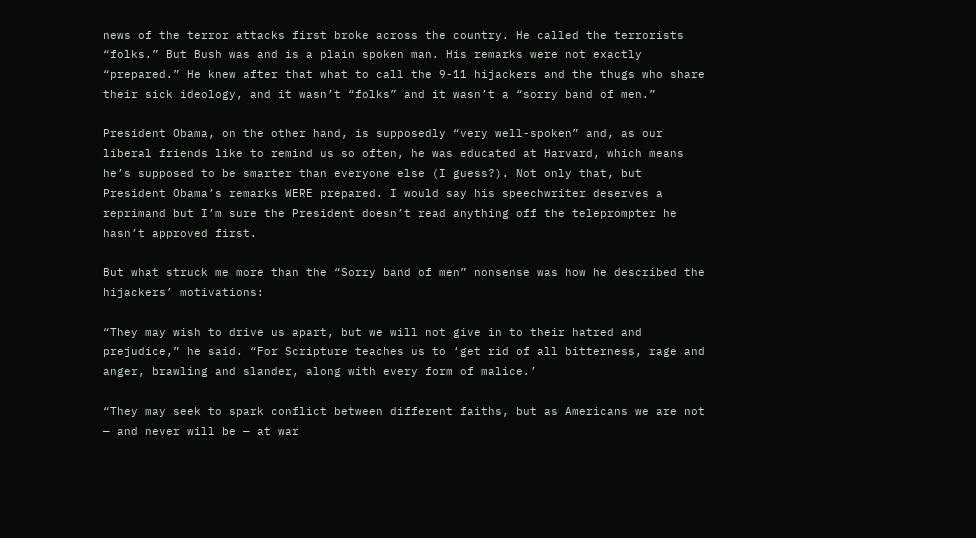news of the terror attacks first broke across the country. He called the terrorists “folks.” But Bush was and is a plain spoken man. His remarks were not exactly “prepared.” He knew after that what to call the 9-11 hijackers and the thugs who share their sick ideology, and it wasn’t “folks” and it wasn’t a “sorry band of men.”

President Obama, on the other hand, is supposedly “very well-spoken” and, as our liberal friends like to remind us so often, he was educated at Harvard, which means he’s supposed to be smarter than everyone else (I guess?). Not only that, but President Obama’s remarks WERE prepared. I would say his speechwriter deserves a reprimand but I’m sure the President doesn’t read anything off the teleprompter he hasn’t approved first.

But what struck me more than the “Sorry band of men” nonsense was how he described the hijackers’ motivations:

“They may wish to drive us apart, but we will not give in to their hatred and prejudice,” he said. “For Scripture teaches us to ‘get rid of all bitterness, rage and anger, brawling and slander, along with every form of malice.’

“They may seek to spark conflict between different faiths, but as Americans we are not — and never will be — at war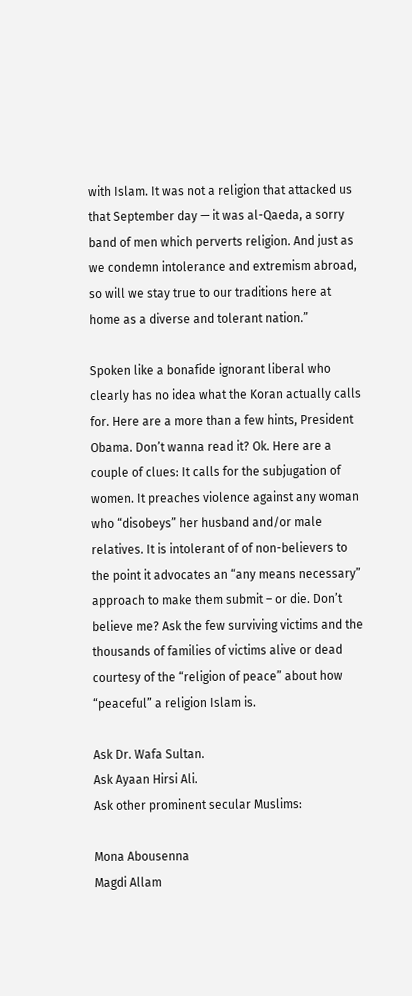with Islam. It was not a religion that attacked us that September day — it was al-Qaeda, a sorry band of men which perverts religion. And just as we condemn intolerance and extremism abroad, so will we stay true to our traditions here at home as a diverse and tolerant nation.”

Spoken like a bonafide ignorant liberal who clearly has no idea what the Koran actually calls for. Here are a more than a few hints, President Obama. Don’t wanna read it? Ok. Here are a couple of clues: It calls for the subjugation of women. It preaches violence against any woman who “disobeys” her husband and/or male relatives. It is intolerant of of non-believers to the point it advocates an “any means necessary” approach to make them submit – or die. Don’t believe me? Ask the few surviving victims and the thousands of families of victims alive or dead courtesy of the “religion of peace” about how “peaceful” a religion Islam is.

Ask Dr. Wafa Sultan.
Ask Ayaan Hirsi Ali.
Ask other prominent secular Muslims:

Mona Abousenna
Magdi Allam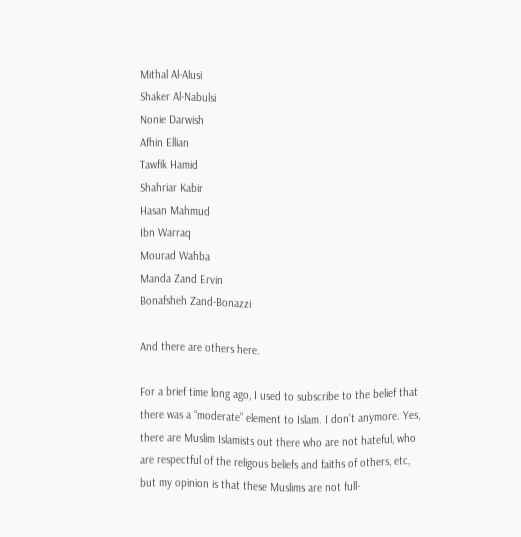Mithal Al-Alusi
Shaker Al-Nabulsi
Nonie Darwish
Afhin Ellian
Tawfik Hamid
Shahriar Kabir
Hasan Mahmud
Ibn Warraq
Mourad Wahba
Manda Zand Ervin
Bonafsheh Zand-Bonazzi

And there are others here.

For a brief time long ago, I used to subscribe to the belief that there was a “moderate” element to Islam. I don’t anymore. Yes, there are Muslim Islamists out there who are not hateful, who are respectful of the religous beliefs and faiths of others, etc, but my opinion is that these Muslims are not full-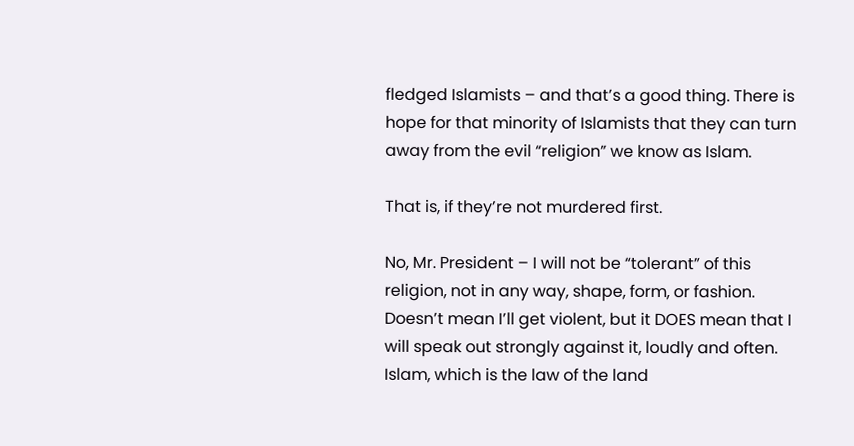fledged Islamists – and that’s a good thing. There is hope for that minority of Islamists that they can turn away from the evil “religion” we know as Islam.

That is, if they’re not murdered first.

No, Mr. President – I will not be “tolerant” of this religion, not in any way, shape, form, or fashion. Doesn’t mean I’ll get violent, but it DOES mean that I will speak out strongly against it, loudly and often. Islam, which is the law of the land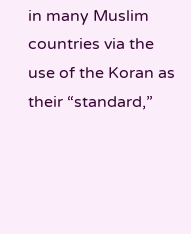in many Muslim countries via the use of the Koran as their “standard,”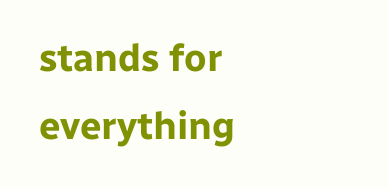stands for everything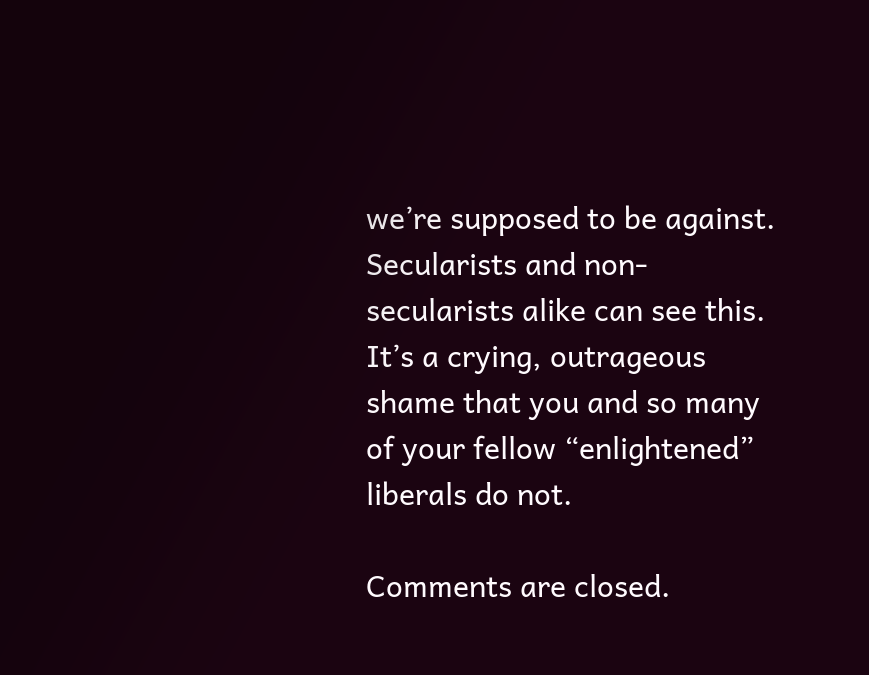we’re supposed to be against. Secularists and non-secularists alike can see this. It’s a crying, outrageous shame that you and so many of your fellow “enlightened” liberals do not.

Comments are closed.